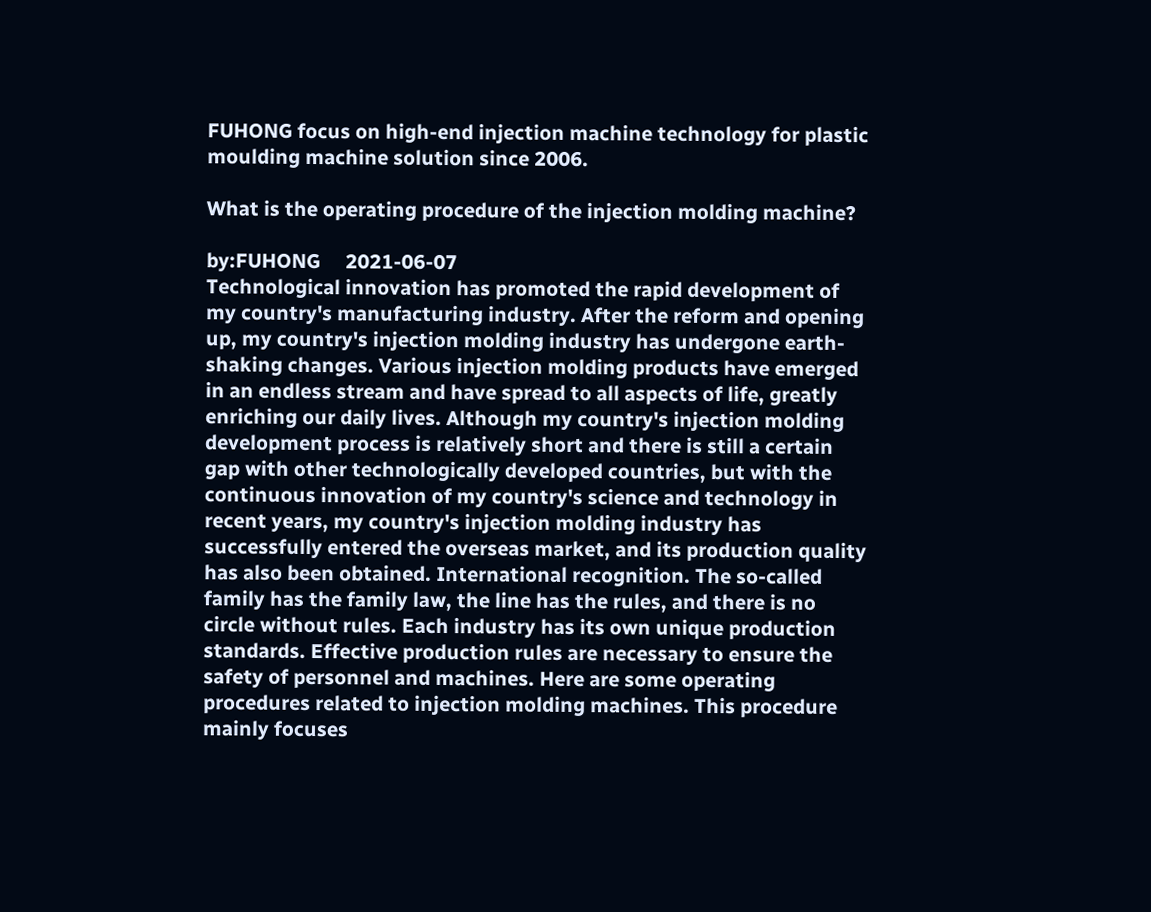FUHONG focus on high-end injection machine technology for plastic moulding machine solution since 2006.

What is the operating procedure of the injection molding machine?

by:FUHONG     2021-06-07
Technological innovation has promoted the rapid development of my country's manufacturing industry. After the reform and opening up, my country's injection molding industry has undergone earth-shaking changes. Various injection molding products have emerged in an endless stream and have spread to all aspects of life, greatly enriching our daily lives. Although my country's injection molding development process is relatively short and there is still a certain gap with other technologically developed countries, but with the continuous innovation of my country's science and technology in recent years, my country's injection molding industry has successfully entered the overseas market, and its production quality has also been obtained. International recognition. The so-called family has the family law, the line has the rules, and there is no circle without rules. Each industry has its own unique production standards. Effective production rules are necessary to ensure the safety of personnel and machines. Here are some operating procedures related to injection molding machines. This procedure mainly focuses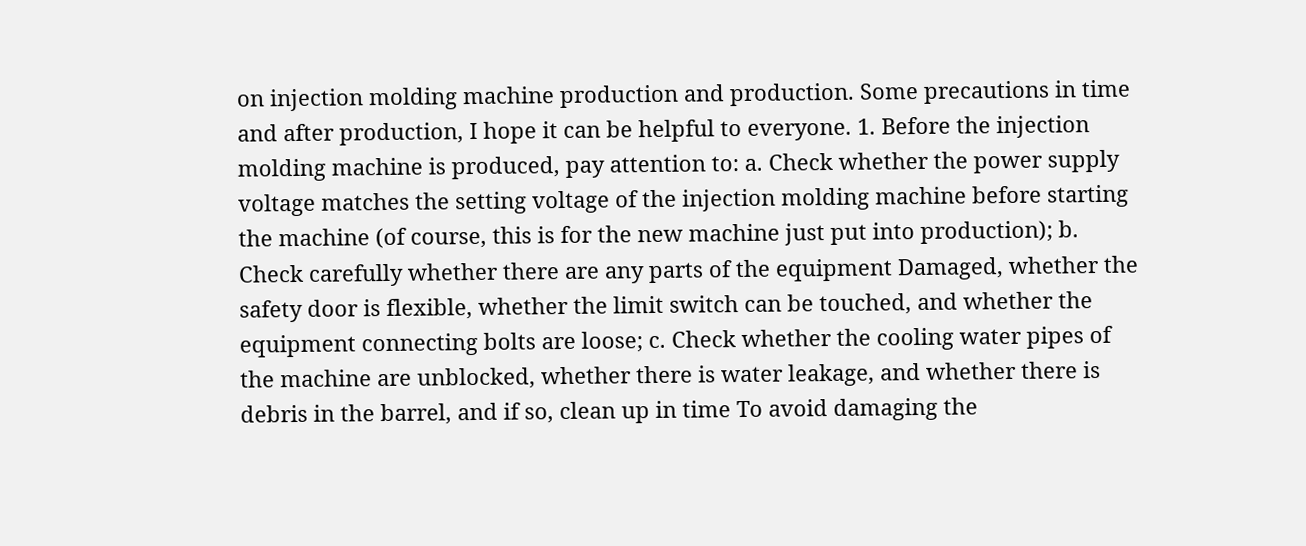on injection molding machine production and production. Some precautions in time and after production, I hope it can be helpful to everyone. 1. Before the injection molding machine is produced, pay attention to: a. Check whether the power supply voltage matches the setting voltage of the injection molding machine before starting the machine (of course, this is for the new machine just put into production); b. Check carefully whether there are any parts of the equipment Damaged, whether the safety door is flexible, whether the limit switch can be touched, and whether the equipment connecting bolts are loose; c. Check whether the cooling water pipes of the machine are unblocked, whether there is water leakage, and whether there is debris in the barrel, and if so, clean up in time To avoid damaging the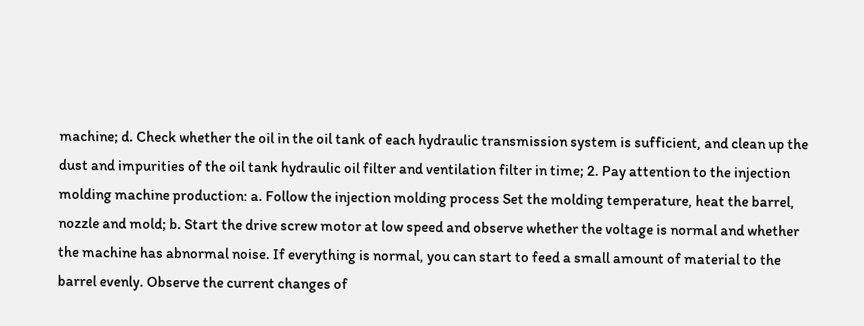machine; d. Check whether the oil in the oil tank of each hydraulic transmission system is sufficient, and clean up the dust and impurities of the oil tank hydraulic oil filter and ventilation filter in time; 2. Pay attention to the injection molding machine production: a. Follow the injection molding process Set the molding temperature, heat the barrel, nozzle and mold; b. Start the drive screw motor at low speed and observe whether the voltage is normal and whether the machine has abnormal noise. If everything is normal, you can start to feed a small amount of material to the barrel evenly. Observe the current changes of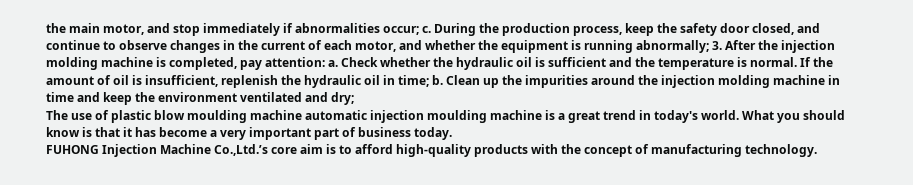the main motor, and stop immediately if abnormalities occur; c. During the production process, keep the safety door closed, and continue to observe changes in the current of each motor, and whether the equipment is running abnormally; 3. After the injection molding machine is completed, pay attention: a. Check whether the hydraulic oil is sufficient and the temperature is normal. If the amount of oil is insufficient, replenish the hydraulic oil in time; b. Clean up the impurities around the injection molding machine in time and keep the environment ventilated and dry;
The use of plastic blow moulding machine automatic injection moulding machine is a great trend in today's world. What you should know is that it has become a very important part of business today.
FUHONG Injection Machine Co.,Ltd.’s core aim is to afford high-quality products with the concept of manufacturing technology.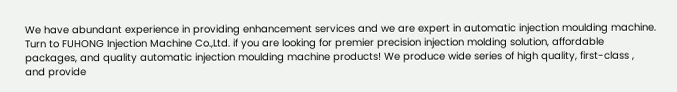We have abundant experience in providing enhancement services and we are expert in automatic injection moulding machine.
Turn to FUHONG Injection Machine Co.,Ltd. if you are looking for premier precision injection molding solution, affordable packages, and quality automatic injection moulding machine products! We produce wide series of high quality, first-class , and provide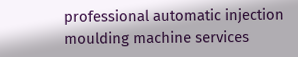professional automatic injection moulding machine services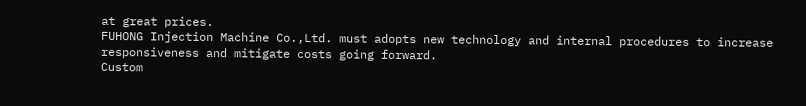at great prices.
FUHONG Injection Machine Co.,Ltd. must adopts new technology and internal procedures to increase responsiveness and mitigate costs going forward.
Custom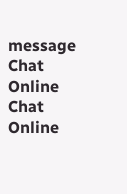message
Chat Online
Chat Online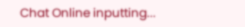Chat Online inputting...